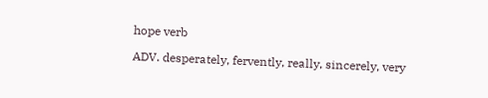hope verb

ADV. desperately, fervently, really, sincerely, very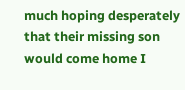much hoping desperately that their missing son would come home I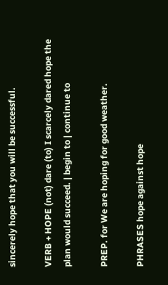sincerely hope that you will be successful.

VERB + HOPE (not) dare (to) I scarcely dared hope the plan would succeed. | begin to | continue to

PREP. for We are hoping for good weather.

PHRASES hope against hope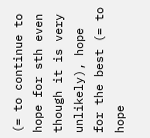(= to continue to hope for sth even though it is very unlikely), hope for the best (= to hope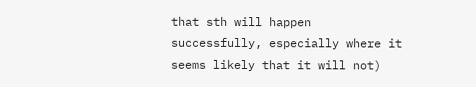that sth will happen successfully, especially where it seems likely that it will not)